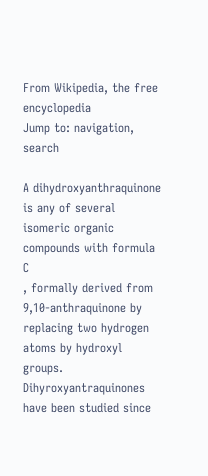From Wikipedia, the free encyclopedia
Jump to: navigation, search

A dihydroxyanthraquinone is any of several isomeric organic compounds with formula C
, formally derived from 9,10-anthraquinone by replacing two hydrogen atoms by hydroxyl groups. Dihyroxyantraquinones have been studied since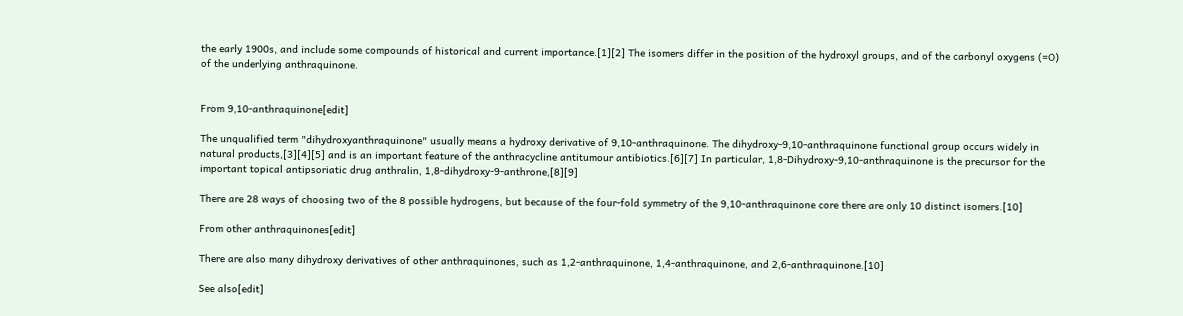the early 1900s, and include some compounds of historical and current importance.[1][2] The isomers differ in the position of the hydroxyl groups, and of the carbonyl oxygens (=O) of the underlying anthraquinone.


From 9,10-anthraquinone[edit]

The unqualified term "dihydroxyanthraquinone" usually means a hydroxy derivative of 9,10-anthraquinone. The dihydroxy-9,10-anthraquinone functional group occurs widely in natural products,[3][4][5] and is an important feature of the anthracycline antitumour antibiotics.[6][7] In particular, 1,8-Dihydroxy-9,10-anthraquinone is the precursor for the important topical antipsoriatic drug anthralin, 1,8-dihydroxy-9-anthrone,[8][9]

There are 28 ways of choosing two of the 8 possible hydrogens, but because of the four-fold symmetry of the 9,10-anthraquinone core there are only 10 distinct isomers.[10]

From other anthraquinones[edit]

There are also many dihydroxy derivatives of other anthraquinones, such as 1,2-anthraquinone, 1,4-anthraquinone, and 2,6-anthraquinone.[10]

See also[edit]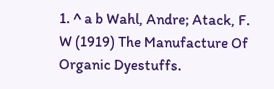1. ^ a b Wahl, Andre; Atack, F. W (1919) The Manufacture Of Organic Dyestuffs.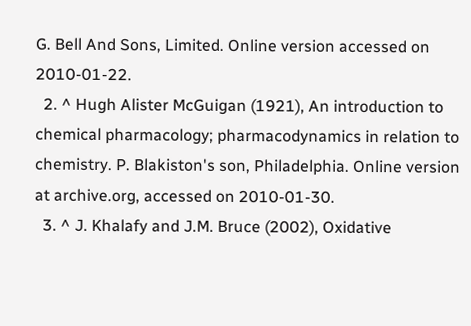G. Bell And Sons, Limited. Online version accessed on 2010-01-22.
  2. ^ Hugh Alister McGuigan (1921), An introduction to chemical pharmacology; pharmacodynamics in relation to chemistry. P. Blakiston's son, Philadelphia. Online version at archive.org, accessed on 2010-01-30.
  3. ^ J. Khalafy and J.M. Bruce (2002), Oxidative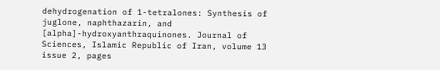dehydrogenation of 1-tetralones: Synthesis of juglone, naphthazarin, and [alpha]-hydroxyanthraquinones. Journal of Sciences, Islamic Republic of Iran, volume 13 issue 2, pages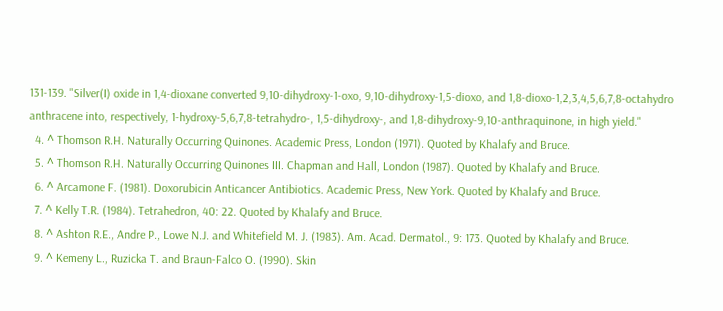131-139. "Silver(I) oxide in 1,4-dioxane converted 9,10-dihydroxy-1-oxo, 9,10-dihydroxy-1,5-dioxo, and 1,8-dioxo-1,2,3,4,5,6,7,8-octahydro anthracene into, respectively, 1-hydroxy-5,6,7,8-tetrahydro-, 1,5-dihydroxy-, and 1,8-dihydroxy-9,10-anthraquinone, in high yield."
  4. ^ Thomson R.H. Naturally Occurring Quinones. Academic Press, London (1971). Quoted by Khalafy and Bruce.
  5. ^ Thomson R.H. Naturally Occurring Quinones III. Chapman and Hall, London (1987). Quoted by Khalafy and Bruce.
  6. ^ Arcamone F. (1981). Doxorubicin Anticancer Antibiotics. Academic Press, New York. Quoted by Khalafy and Bruce.
  7. ^ Kelly T.R. (1984). Tetrahedron, 40: 22. Quoted by Khalafy and Bruce.
  8. ^ Ashton R.E., Andre P., Lowe N.J. and Whitefield M. J. (1983). Am. Acad. Dermatol., 9: 173. Quoted by Khalafy and Bruce.
  9. ^ Kemeny L., Ruzicka T. and Braun-Falco O. (1990). Skin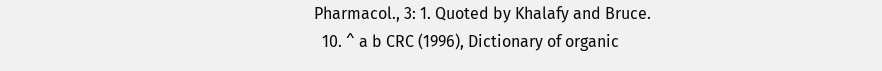Pharmacol., 3: 1. Quoted by Khalafy and Bruce.
  10. ^ a b CRC (1996), Dictionary of organic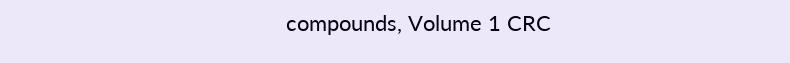compounds, Volume 1 CRC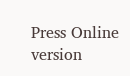Press Online version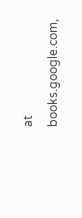at books.google.com,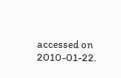accessed on 2010-01-22.